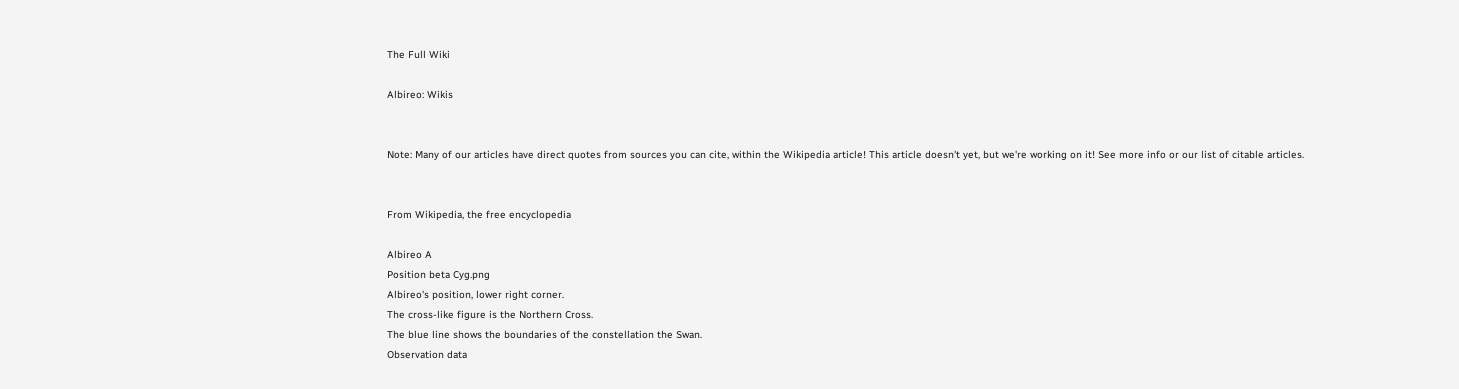The Full Wiki

Albireo: Wikis


Note: Many of our articles have direct quotes from sources you can cite, within the Wikipedia article! This article doesn't yet, but we're working on it! See more info or our list of citable articles.


From Wikipedia, the free encyclopedia

Albireo A
Position beta Cyg.png
Albireo's position, lower right corner.
The cross-like figure is the Northern Cross.
The blue line shows the boundaries of the constellation the Swan.
Observation data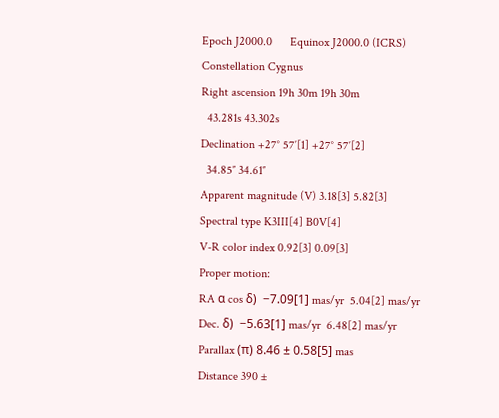Epoch J2000.0      Equinox J2000.0 (ICRS)
Constellation Cygnus
Right ascension 19h 30m 19h 30m
  43.281s 43.302s
Declination +27° 57′[1] +27° 57′[2]
  34.85″ 34.61″
Apparent magnitude (V) 3.18[3] 5.82[3]
Spectral type K3III[4] B0V[4]
V-R color index 0.92[3] 0.09[3]
Proper motion:
RA α cos δ)  −7.09[1] mas/yr  5.04[2] mas/yr
Dec. δ)  −5.63[1] mas/yr  6.48[2] mas/yr
Parallax (π) 8.46 ± 0.58[5] mas
Distance 390 ±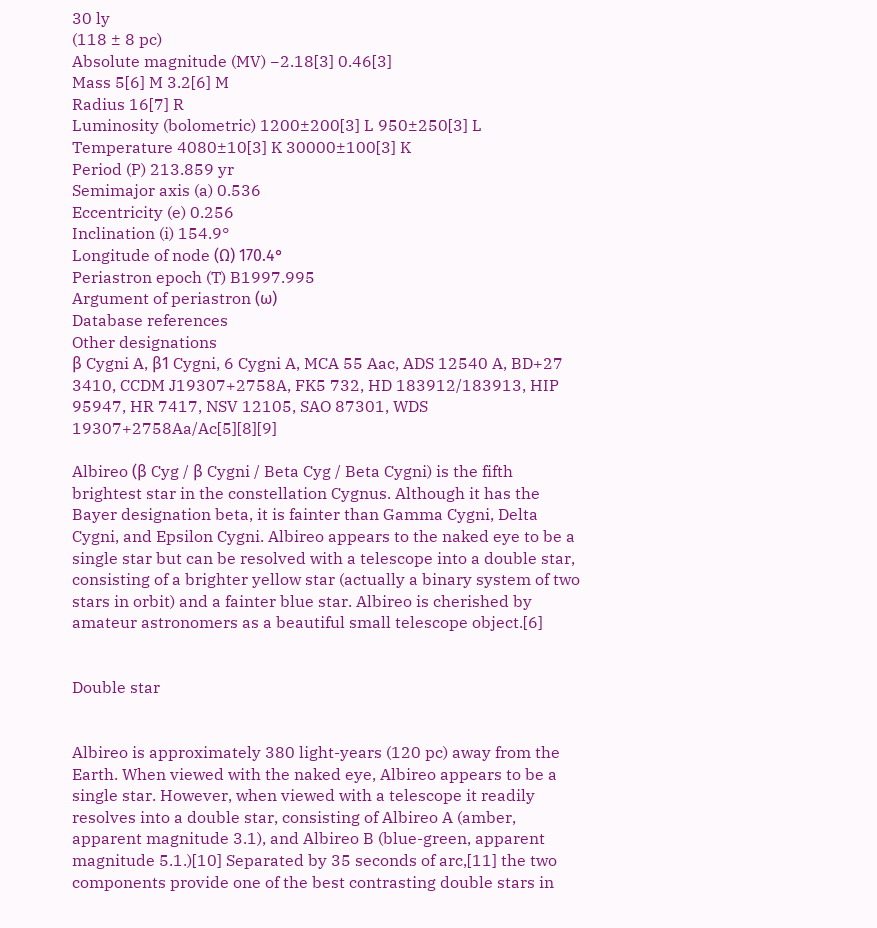30 ly
(118 ± 8 pc)
Absolute magnitude (MV) −2.18[3] 0.46[3]
Mass 5[6] M 3.2[6] M
Radius 16[7] R
Luminosity (bolometric) 1200±200[3] L 950±250[3] L
Temperature 4080±10[3] K 30000±100[3] K
Period (P) 213.859 yr
Semimajor axis (a) 0.536
Eccentricity (e) 0.256
Inclination (i) 154.9°
Longitude of node (Ω) 170.4°
Periastron epoch (T) B1997.995
Argument of periastron (ω)
Database references
Other designations
β Cygni A, β1 Cygni, 6 Cygni A, MCA 55 Aac, ADS 12540 A, BD+27 3410, CCDM J19307+2758A, FK5 732, HD 183912/183913, HIP 95947, HR 7417, NSV 12105, SAO 87301, WDS 19307+2758Aa/Ac[5][8][9]

Albireo (β Cyg / β Cygni / Beta Cyg / Beta Cygni) is the fifth brightest star in the constellation Cygnus. Although it has the Bayer designation beta, it is fainter than Gamma Cygni, Delta Cygni, and Epsilon Cygni. Albireo appears to the naked eye to be a single star but can be resolved with a telescope into a double star, consisting of a brighter yellow star (actually a binary system of two stars in orbit) and a fainter blue star. Albireo is cherished by amateur astronomers as a beautiful small telescope object.[6]


Double star


Albireo is approximately 380 light-years (120 pc) away from the Earth. When viewed with the naked eye, Albireo appears to be a single star. However, when viewed with a telescope it readily resolves into a double star, consisting of Albireo A (amber, apparent magnitude 3.1), and Albireo B (blue-green, apparent magnitude 5.1.)[10] Separated by 35 seconds of arc,[11] the two components provide one of the best contrasting double stars in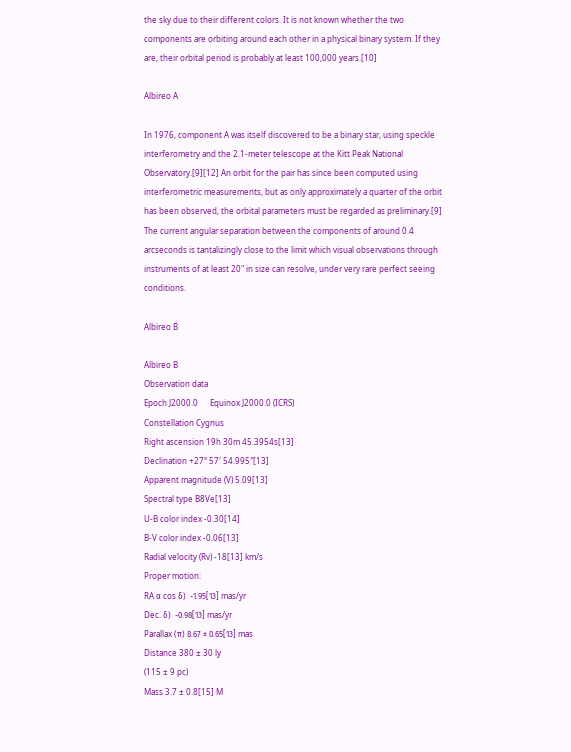the sky due to their different colors. It is not known whether the two components are orbiting around each other in a physical binary system. If they are, their orbital period is probably at least 100,000 years.[10]

Albireo A

In 1976, component A was itself discovered to be a binary star, using speckle interferometry and the 2.1-meter telescope at the Kitt Peak National Observatory.[9][12] An orbit for the pair has since been computed using interferometric measurements, but as only approximately a quarter of the orbit has been observed, the orbital parameters must be regarded as preliminary.[9] The current angular separation between the components of around 0.4 arcseconds is tantalizingly close to the limit which visual observations through instruments of at least 20" in size can resolve, under very rare perfect seeing conditions.

Albireo B

Albireo B
Observation data
Epoch J2000.0      Equinox J2000.0 (ICRS)
Constellation Cygnus
Right ascension 19h 30m 45.3954s[13]
Declination +27° 57′ 54.995″[13]
Apparent magnitude (V) 5.09[13]
Spectral type B8Ve[13]
U-B color index -0.30[14]
B-V color index -0.06[13]
Radial velocity (Rv) -18[13] km/s
Proper motion:
RA α cos δ)  -1.95[13] mas/yr
Dec. δ)  -0.98[13] mas/yr
Parallax (π) 8.67 ± 0.65[13] mas
Distance 380 ± 30 ly
(115 ± 9 pc)
Mass 3.7 ± 0.8[15] M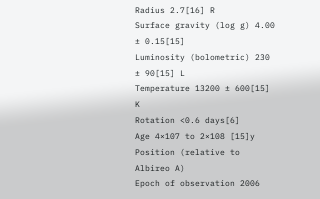Radius 2.7[16] R
Surface gravity (log g) 4.00 ± 0.15[15]
Luminosity (bolometric) 230 ± 90[15] L
Temperature 13200 ± 600[15] K
Rotation <0.6 days[6]
Age 4×107 to 2×108 [15]y
Position (relative to Albireo A)
Epoch of observation 2006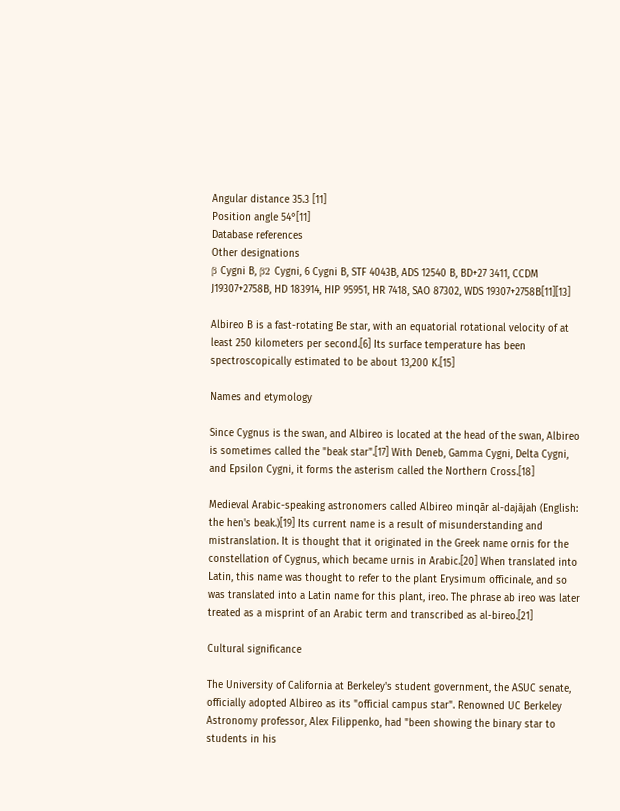Angular distance 35.3 [11]
Position angle 54°[11]
Database references
Other designations
β Cygni B, β2 Cygni, 6 Cygni B, STF 4043B, ADS 12540 B, BD+27 3411, CCDM J19307+2758B, HD 183914, HIP 95951, HR 7418, SAO 87302, WDS 19307+2758B[11][13]

Albireo B is a fast-rotating Be star, with an equatorial rotational velocity of at least 250 kilometers per second.[6] Its surface temperature has been spectroscopically estimated to be about 13,200 K.[15]

Names and etymology

Since Cygnus is the swan, and Albireo is located at the head of the swan, Albireo is sometimes called the "beak star".[17] With Deneb, Gamma Cygni, Delta Cygni, and Epsilon Cygni, it forms the asterism called the Northern Cross.[18]

Medieval Arabic-speaking astronomers called Albireo minqār al-dajājah (English: the hen's beak.)[19] Its current name is a result of misunderstanding and mistranslation. It is thought that it originated in the Greek name ornis for the constellation of Cygnus, which became urnis in Arabic.[20] When translated into Latin, this name was thought to refer to the plant Erysimum officinale, and so was translated into a Latin name for this plant, ireo. The phrase ab ireo was later treated as a misprint of an Arabic term and transcribed as al-bireo.[21]

Cultural significance

The University of California at Berkeley's student government, the ASUC senate, officially adopted Albireo as its "official campus star". Renowned UC Berkeley Astronomy professor, Alex Filippenko, had "been showing the binary star to students in his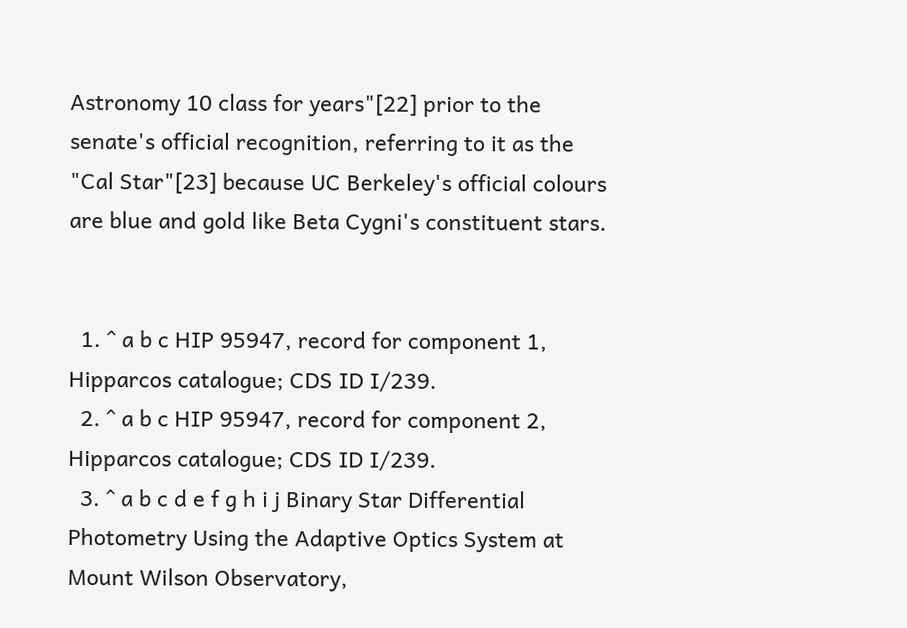Astronomy 10 class for years"[22] prior to the senate's official recognition, referring to it as the "Cal Star"[23] because UC Berkeley's official colours are blue and gold like Beta Cygni's constituent stars.


  1. ^ a b c HIP 95947, record for component 1, Hipparcos catalogue; CDS ID I/239.
  2. ^ a b c HIP 95947, record for component 2, Hipparcos catalogue; CDS ID I/239.
  3. ^ a b c d e f g h i j Binary Star Differential Photometry Using the Adaptive Optics System at Mount Wilson Observatory,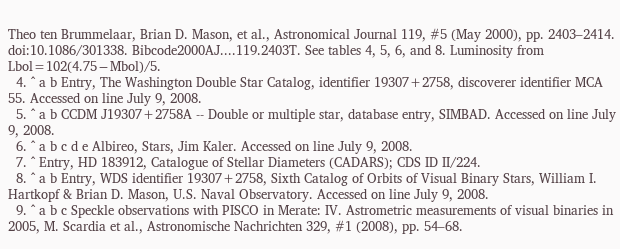Theo ten Brummelaar, Brian D. Mason, et al., Astronomical Journal 119, #5 (May 2000), pp. 2403–2414. doi:10.1086/301338. Bibcode2000AJ....119.2403T. See tables 4, 5, 6, and 8. Luminosity from Lbol=102(4.75−Mbol)/5.
  4. ^ a b Entry, The Washington Double Star Catalog, identifier 19307+2758, discoverer identifier MCA 55. Accessed on line July 9, 2008.
  5. ^ a b CCDM J19307+2758A -- Double or multiple star, database entry, SIMBAD. Accessed on line July 9, 2008.
  6. ^ a b c d e Albireo, Stars, Jim Kaler. Accessed on line July 9, 2008.
  7. ^ Entry, HD 183912, Catalogue of Stellar Diameters (CADARS); CDS ID II/224.
  8. ^ a b Entry, WDS identifier 19307+2758, Sixth Catalog of Orbits of Visual Binary Stars, William I. Hartkopf & Brian D. Mason, U.S. Naval Observatory. Accessed on line July 9, 2008.
  9. ^ a b c Speckle observations with PISCO in Merate: IV. Astrometric measurements of visual binaries in 2005, M. Scardia et al., Astronomische Nachrichten 329, #1 (2008), pp. 54–68.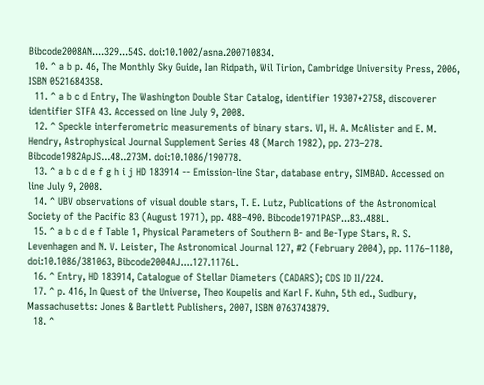Bibcode2008AN....329...54S. doi:10.1002/asna.200710834.
  10. ^ a b p. 46, The Monthly Sky Guide, Ian Ridpath, Wil Tirion, Cambridge University Press, 2006, ISBN 0521684358.
  11. ^ a b c d Entry, The Washington Double Star Catalog, identifier 19307+2758, discoverer identifier STFA 43. Accessed on line July 9, 2008.
  12. ^ Speckle interferometric measurements of binary stars. VI, H. A. McAlister and E. M. Hendry, Astrophysical Journal Supplement Series 48 (March 1982), pp. 273–278. Bibcode1982ApJS...48..273M. doi:10.1086/190778.
  13. ^ a b c d e f g h i j HD 183914 -- Emission-line Star, database entry, SIMBAD. Accessed on line July 9, 2008.
  14. ^ UBV observations of visual double stars, T. E. Lutz, Publications of the Astronomical Society of the Pacific 83 (August 1971), pp. 488–490. Bibcode1971PASP...83..488L.
  15. ^ a b c d e f Table 1, Physical Parameters of Southern B- and Be-Type Stars, R. S. Levenhagen and N. V. Leister, The Astronomical Journal 127, #2 (February 2004), pp. 1176–1180, doi:10.1086/381063, Bibcode2004AJ....127.1176L.
  16. ^ Entry, HD 183914, Catalogue of Stellar Diameters (CADARS); CDS ID II/224.
  17. ^ p. 416, In Quest of the Universe, Theo Koupelis and Karl F. Kuhn, 5th ed., Sudbury, Massachusetts: Jones & Bartlett Publishers, 2007, ISBN 0763743879.
  18. ^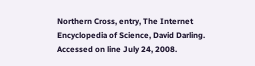Northern Cross, entry, The Internet Encyclopedia of Science, David Darling. Accessed on line July 24, 2008.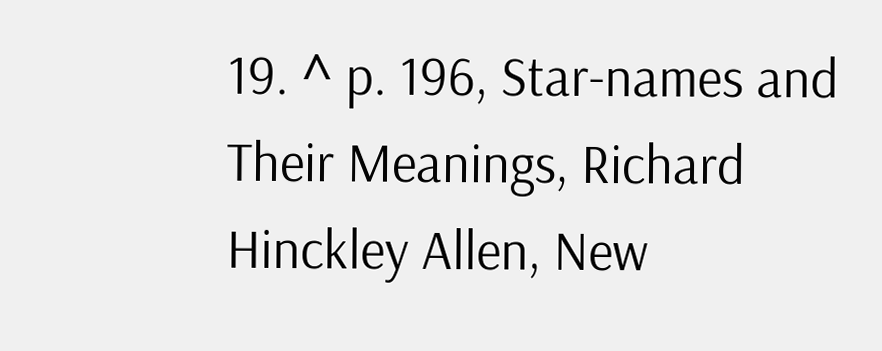19. ^ p. 196, Star-names and Their Meanings, Richard Hinckley Allen, New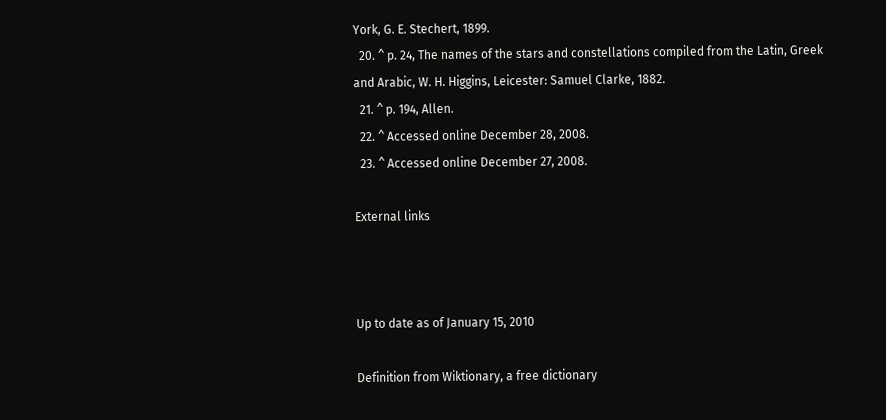York, G. E. Stechert, 1899.
  20. ^ p. 24, The names of the stars and constellations compiled from the Latin, Greek and Arabic, W. H. Higgins, Leicester: Samuel Clarke, 1882.
  21. ^ p. 194, Allen.
  22. ^ Accessed online December 28, 2008.
  23. ^ Accessed online December 27, 2008.

External links



Up to date as of January 15, 2010

Definition from Wiktionary, a free dictionary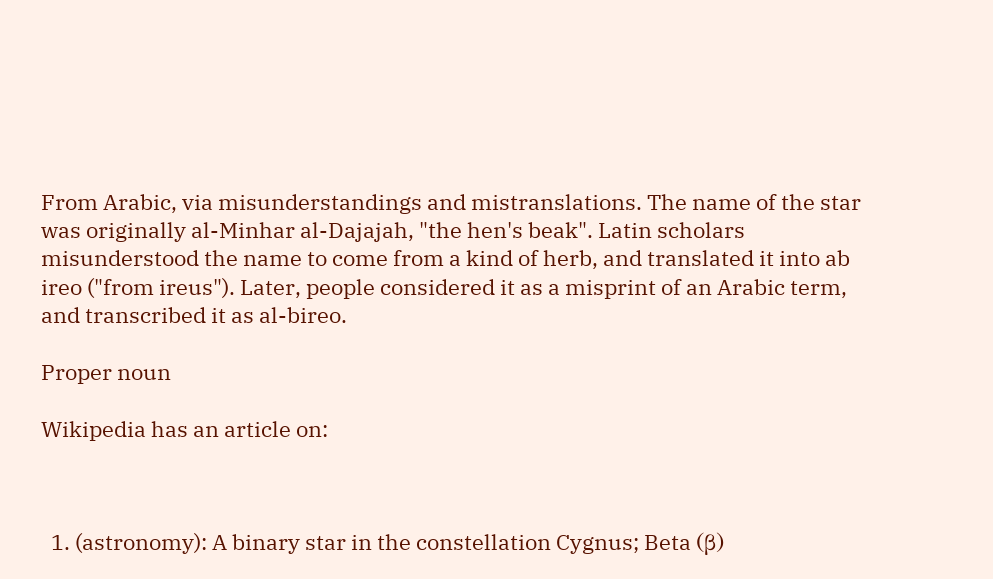From Arabic, via misunderstandings and mistranslations. The name of the star was originally al-Minhar al-Dajajah, "the hen's beak". Latin scholars misunderstood the name to come from a kind of herb, and translated it into ab ireo ("from ireus"). Later, people considered it as a misprint of an Arabic term, and transcribed it as al-bireo.

Proper noun

Wikipedia has an article on:



  1. (astronomy): A binary star in the constellation Cygnus; Beta (β)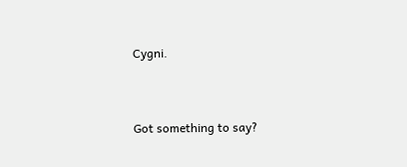Cygni.



Got something to say?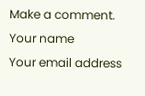Make a comment.
Your name
Your email address